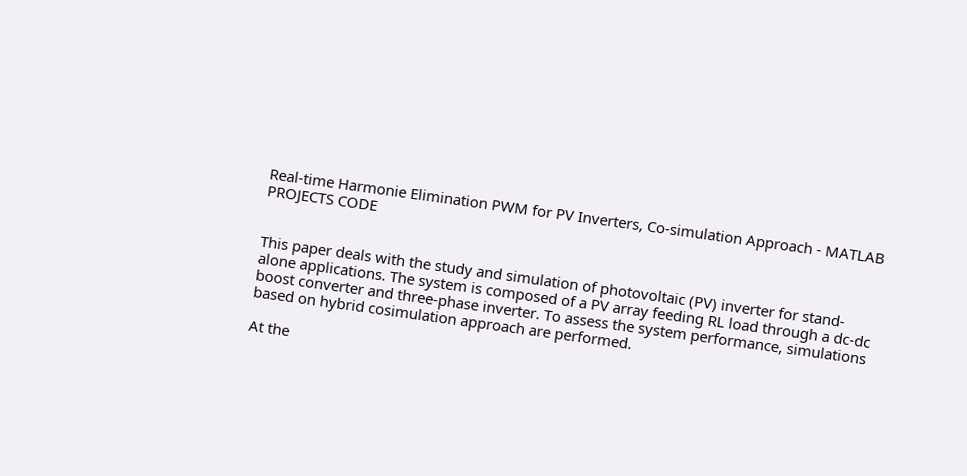Real-time Harmonie Elimination PWM for PV Inverters, Co-simulation Approach - MATLAB PROJECTS CODE


This paper deals with the study and simulation of photovoltaic (PV) inverter for stand-alone applications. The system is composed of a PV array feeding RL load through a dc-dc boost converter and three-phase inverter. To assess the system performance, simulations based on hybrid cosimulation approach are performed.

At the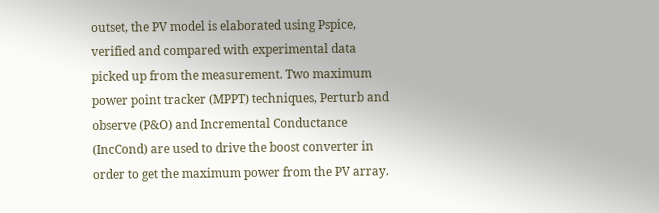outset, the PV model is elaborated using Pspice, verified and compared with experimental data picked up from the measurement. Two maximum power point tracker (MPPT) techniques, Perturb and observe (P&O) and Incremental Conductance (IncCond) are used to drive the boost converter in order to get the maximum power from the PV array.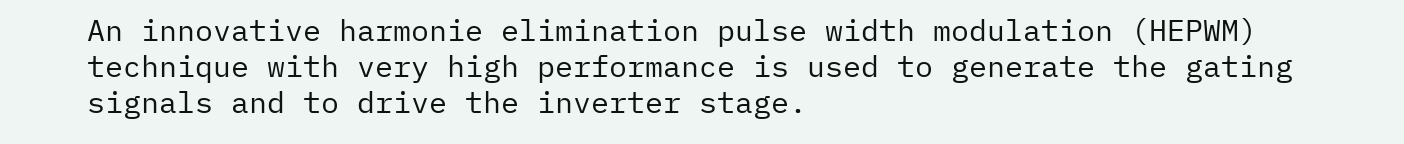An innovative harmonie elimination pulse width modulation (HEPWM) technique with very high performance is used to generate the gating signals and to drive the inverter stage.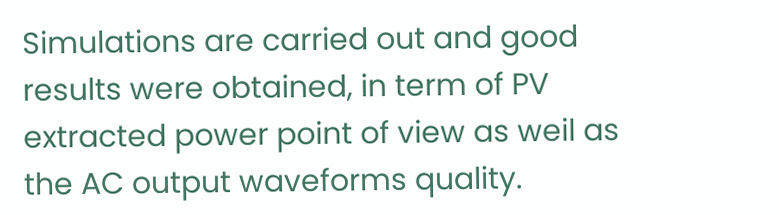Simulations are carried out and good results were obtained, in term of PV extracted power point of view as weil as the AC output waveforms quality.